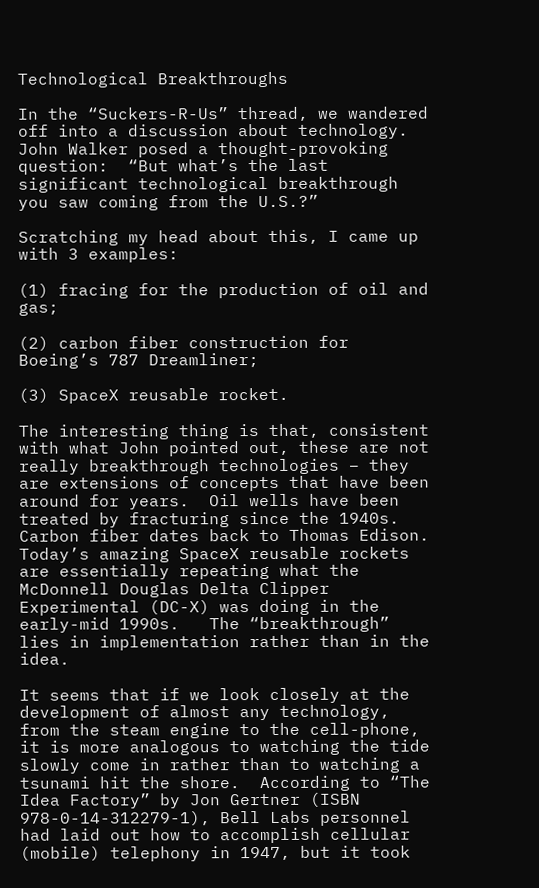Technological Breakthroughs

In the “Suckers-R-Us” thread, we wandered off into a discussion about technology.  John Walker posed a thought-provoking question:  “But what’s the last significant technological breakthrough you saw coming from the U.S.?”

Scratching my head about this, I came up with 3 examples:

(1) fracing for the production of oil and gas;

(2) carbon fiber construction for Boeing’s 787 Dreamliner;

(3) SpaceX reusable rocket.

The interesting thing is that, consistent with what John pointed out, these are not really breakthrough technologies – they are extensions of concepts that have been around for years.  Oil wells have been treated by fracturing since the 1940s.  Carbon fiber dates back to Thomas Edison.  Today’s amazing SpaceX reusable rockets are essentially repeating what the McDonnell Douglas Delta Clipper Experimental (DC-X) was doing in the early-mid 1990s.   The “breakthrough” lies in implementation rather than in the idea.

It seems that if we look closely at the development of almost any technology, from the steam engine to the cell-phone, it is more analogous to watching the tide slowly come in rather than to watching a tsunami hit the shore.  According to “The Idea Factory” by Jon Gertner (ISBN 978-0-14-312279-1), Bell Labs personnel had laid out how to accomplish cellular (mobile) telephony in 1947, but it took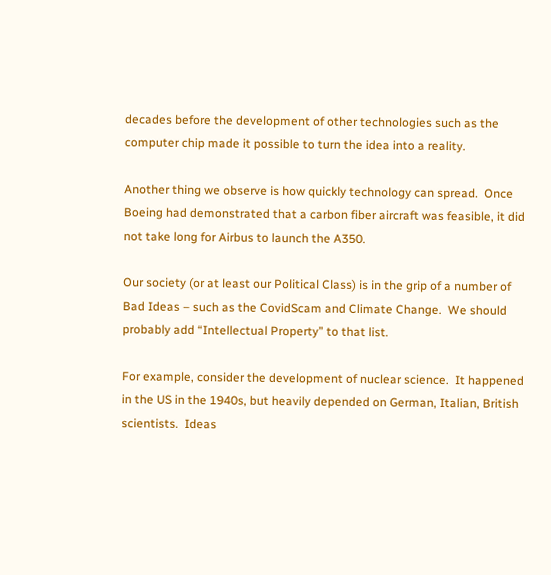decades before the development of other technologies such as the computer chip made it possible to turn the idea into a reality.

Another thing we observe is how quickly technology can spread.  Once Boeing had demonstrated that a carbon fiber aircraft was feasible, it did not take long for Airbus to launch the A350.

Our society (or at least our Political Class) is in the grip of a number of Bad Ideas – such as the CovidScam and Climate Change.  We should probably add “Intellectual Property” to that list.

For example, consider the development of nuclear science.  It happened in the US in the 1940s, but heavily depended on German, Italian, British scientists.  Ideas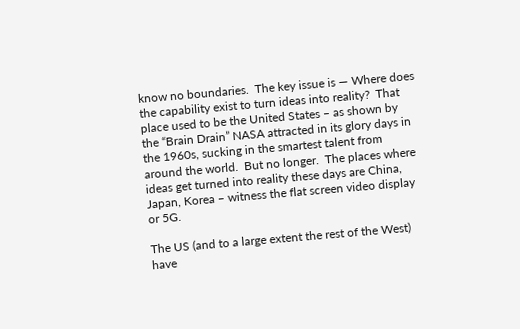know no boundaries.  The key issue is — Where does the capability exist to turn ideas into reality?  That place used to be the United States – as shown by the “Brain Drain” NASA attracted in its glory days in the 1960s, sucking in the smartest talent from around the world.  But no longer.  The places where ideas get turned into reality these days are China, Japan, Korea – witness the flat screen video display or 5G.

The US (and to a large extent the rest of the West) have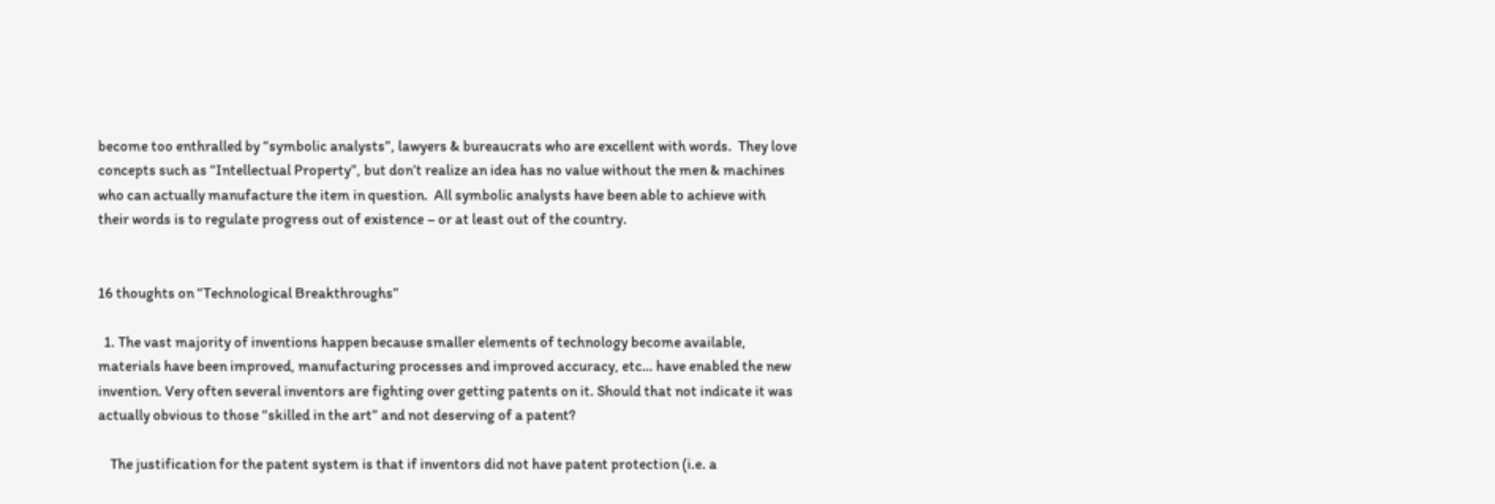become too enthralled by “symbolic analysts”, lawyers & bureaucrats who are excellent with words.  They love concepts such as “Intellectual Property”, but don’t realize an idea has no value without the men & machines who can actually manufacture the item in question.  All symbolic analysts have been able to achieve with their words is to regulate progress out of existence – or at least out of the country.


16 thoughts on “Technological Breakthroughs”

  1. The vast majority of inventions happen because smaller elements of technology become available, materials have been improved, manufacturing processes and improved accuracy, etc… have enabled the new invention. Very often several inventors are fighting over getting patents on it. Should that not indicate it was actually obvious to those “skilled in the art” and not deserving of a patent?

    The justification for the patent system is that if inventors did not have patent protection (i.e. a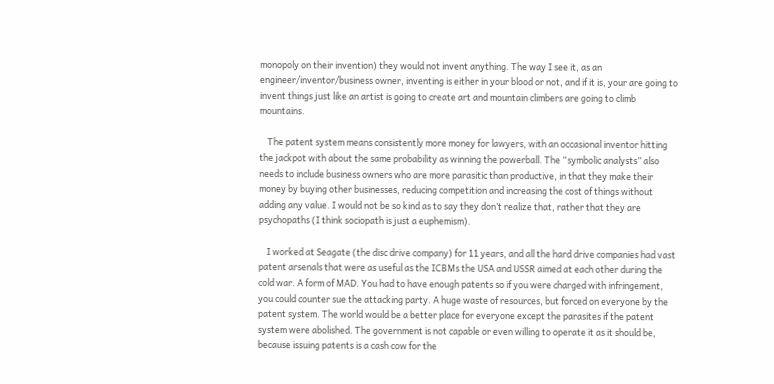monopoly on their invention) they would not invent anything. The way I see it, as an engineer/inventor/business owner, inventing is either in your blood or not, and if it is, your are going to invent things just like an artist is going to create art and mountain climbers are going to climb mountains.

    The patent system means consistently more money for lawyers, with an occasional inventor hitting the jackpot with about the same probability as winning the powerball. The “symbolic analysts” also needs to include business owners who are more parasitic than productive, in that they make their money by buying other businesses, reducing competition and increasing the cost of things without adding any value. I would not be so kind as to say they don’t realize that, rather that they are psychopaths (I think sociopath is just a euphemism).

    I worked at Seagate (the disc drive company) for 11 years, and all the hard drive companies had vast patent arsenals that were as useful as the ICBMs the USA and USSR aimed at each other during the cold war. A form of MAD. You had to have enough patents so if you were charged with infringement, you could counter sue the attacking party. A huge waste of resources, but forced on everyone by the patent system. The world would be a better place for everyone except the parasites if the patent system were abolished. The government is not capable or even willing to operate it as it should be, because issuing patents is a cash cow for the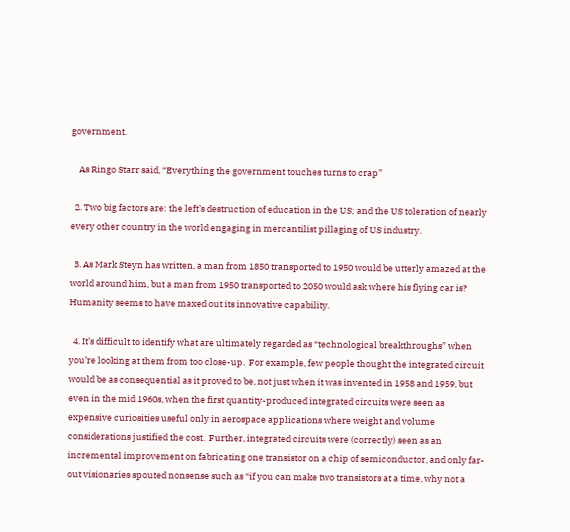government.

    As Ringo Starr said, “Everything the government touches turns to crap”

  2. Two big factors are: the left’s destruction of education in the US; and the US toleration of nearly every other country in the world engaging in mercantilist pillaging of US industry.

  3. As Mark Steyn has written, a man from 1850 transported to 1950 would be utterly amazed at the world around him, but a man from 1950 transported to 2050 would ask where his flying car is? Humanity seems to have maxed out its innovative capability.

  4. It’s difficult to identify what are ultimately regarded as “technological breakthroughs” when you’re looking at them from too close-up.  For example, few people thought the integrated circuit would be as consequential as it proved to be, not just when it was invented in 1958 and 1959, but even in the mid 1960s, when the first quantity-produced integrated circuits were seen as expensive curiosities useful only in aerospace applications where weight and volume considerations justified the cost.  Further, integrated circuits were (correctly) seen as an incremental improvement on fabricating one transistor on a chip of semiconductor, and only far-out visionaries spouted nonsense such as “if you can make two transistors at a time, why not a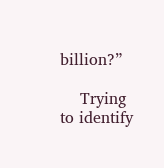billion?”

    Trying to identify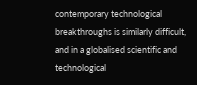contemporary technological breakthroughs is similarly difficult, and in a globalised scientific and technological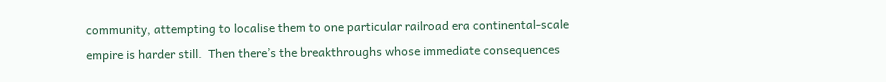community, attempting to localise them to one particular railroad era continental-scale empire is harder still.  Then there’s the breakthroughs whose immediate consequences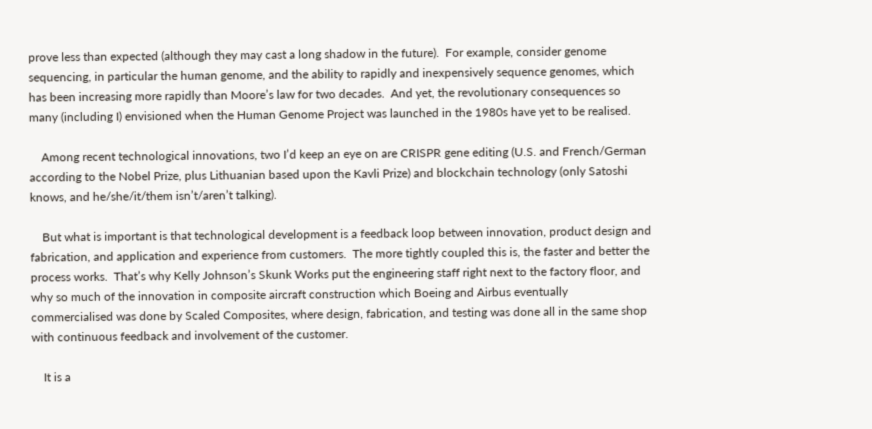prove less than expected (although they may cast a long shadow in the future).  For example, consider genome sequencing, in particular the human genome, and the ability to rapidly and inexpensively sequence genomes, which has been increasing more rapidly than Moore’s law for two decades.  And yet, the revolutionary consequences so many (including I) envisioned when the Human Genome Project was launched in the 1980s have yet to be realised.

    Among recent technological innovations, two I’d keep an eye on are CRISPR gene editing (U.S. and French/German according to the Nobel Prize, plus Lithuanian based upon the Kavli Prize) and blockchain technology (only Satoshi knows, and he/she/it/them isn’t/aren’t talking).

    But what is important is that technological development is a feedback loop between innovation, product design and fabrication, and application and experience from customers.  The more tightly coupled this is, the faster and better the process works.  That’s why Kelly Johnson’s Skunk Works put the engineering staff right next to the factory floor, and why so much of the innovation in composite aircraft construction which Boeing and Airbus eventually commercialised was done by Scaled Composites, where design, fabrication, and testing was done all in the same shop with continuous feedback and involvement of the customer.

    It is a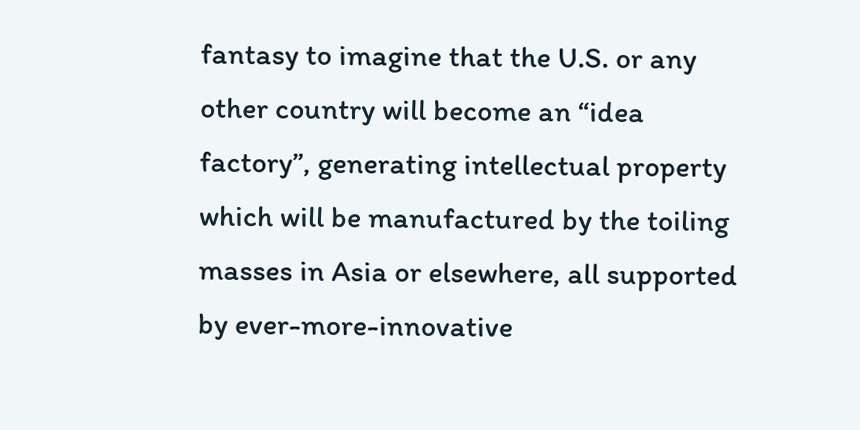fantasy to imagine that the U.S. or any other country will become an “idea factory”, generating intellectual property which will be manufactured by the toiling masses in Asia or elsewhere, all supported by ever-more-innovative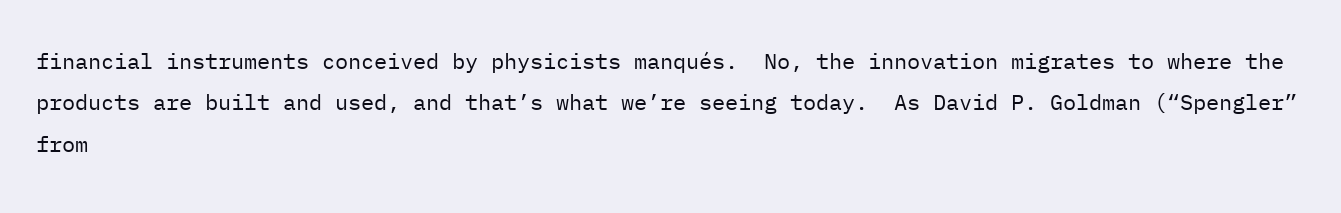financial instruments conceived by physicists manqués.  No, the innovation migrates to where the products are built and used, and that’s what we’re seeing today.  As David P. Goldman (“Spengler” from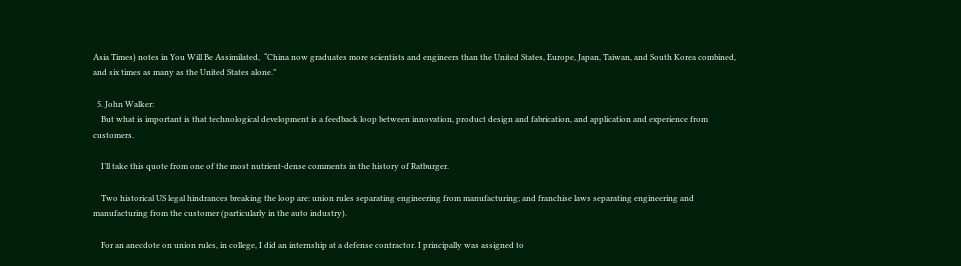Asia Times) notes in You Will Be Assimilated,  “China now graduates more scientists and engineers than the United States, Europe, Japan, Taiwan, and South Korea combined, and six times as many as the United States alone.”

  5. John Walker:
    But what is important is that technological development is a feedback loop between innovation, product design and fabrication, and application and experience from customers.

    I’ll take this quote from one of the most nutrient-dense comments in the history of Ratburger.

    Two historical US legal hindrances breaking the loop are: union rules separating engineering from manufacturing; and franchise laws separating engineering and manufacturing from the customer (particularly in the auto industry).

    For an anecdote on union rules, in college, I did an internship at a defense contractor. I principally was assigned to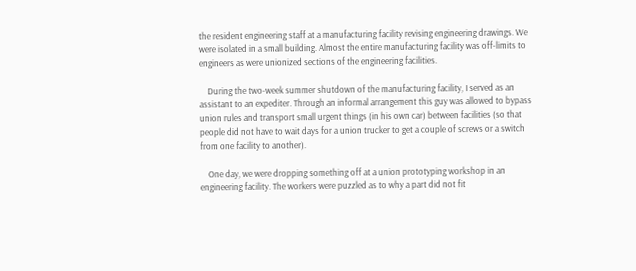the resident engineering staff at a manufacturing facility revising engineering drawings. We were isolated in a small building. Almost the entire manufacturing facility was off-limits to engineers as were unionized sections of the engineering facilities.

    During the two-week summer shutdown of the manufacturing facility, I served as an assistant to an expediter. Through an informal arrangement this guy was allowed to bypass union rules and transport small urgent things (in his own car) between facilities (so that people did not have to wait days for a union trucker to get a couple of screws or a switch from one facility to another).

    One day, we were dropping something off at a union prototyping workshop in an engineering facility. The workers were puzzled as to why a part did not fit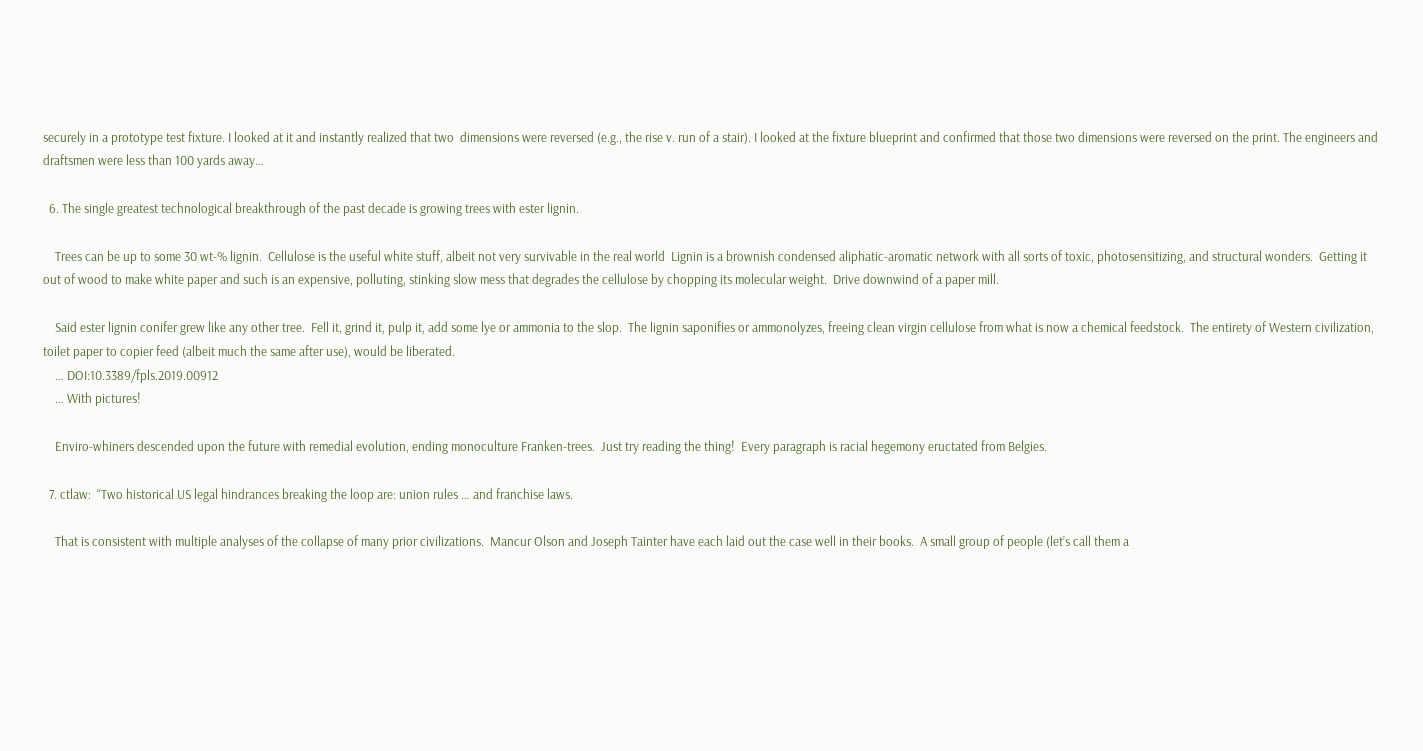securely in a prototype test fixture. I looked at it and instantly realized that two  dimensions were reversed (e.g., the rise v. run of a stair). I looked at the fixture blueprint and confirmed that those two dimensions were reversed on the print. The engineers and draftsmen were less than 100 yards away…

  6. The single greatest technological breakthrough of the past decade is growing trees with ester lignin.

    Trees can be up to some 30 wt-% lignin.  Cellulose is the useful white stuff, albeit not very survivable in the real world  Lignin is a brownish condensed aliphatic-aromatic network with all sorts of toxic, photosensitizing, and structural wonders.  Getting it out of wood to make white paper and such is an expensive, polluting, stinking slow mess that degrades the cellulose by chopping its molecular weight.  Drive downwind of a paper mill.

    Said ester lignin conifer grew like any other tree.  Fell it, grind it, pulp it, add some lye or ammonia to the slop.  The lignin saponifies or ammonolyzes, freeing clean virgin cellulose from what is now a chemical feedstock.  The entirety of Western civilization, toilet paper to copier feed (albeit much the same after use), would be liberated.
    … DOI:10.3389/fpls.2019.00912
    … With pictures!

    Enviro-whiners descended upon the future with remedial evolution, ending monoculture Franken-trees.  Just try reading the thing!  Every paragraph is racial hegemony eructated from Belgies.

  7. ctlaw:  “Two historical US legal hindrances breaking the loop are: union rules … and franchise laws.

    That is consistent with multiple analyses of the collapse of many prior civilizations.  Mancur Olson and Joseph Tainter have each laid out the case well in their books.  A small group of people (let’s call them a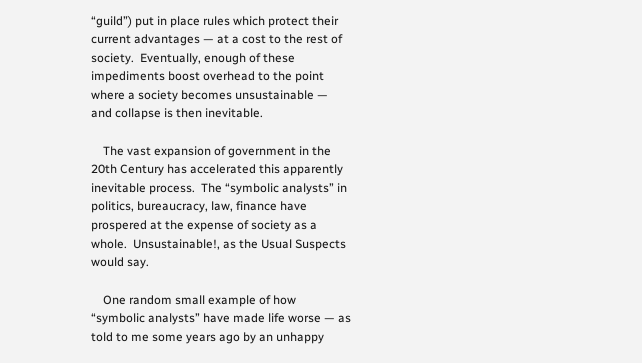“guild”) put in place rules which protect their current advantages — at a cost to the rest of society.  Eventually, enough of these impediments boost overhead to the point where a society becomes unsustainable — and collapse is then inevitable.

    The vast expansion of government in the 20th Century has accelerated this apparently inevitable process.  The “symbolic analysts” in politics, bureaucracy, law, finance have prospered at the expense of society as a whole.  Unsustainable!, as the Usual Suspects would say.

    One random small example of how “symbolic analysts” have made life worse — as told to me some years ago by an unhappy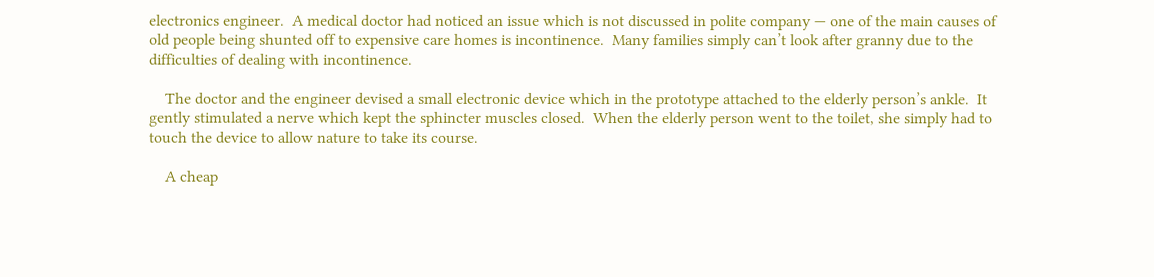electronics engineer.  A medical doctor had noticed an issue which is not discussed in polite company — one of the main causes of old people being shunted off to expensive care homes is incontinence.  Many families simply can’t look after granny due to the difficulties of dealing with incontinence.

    The doctor and the engineer devised a small electronic device which in the prototype attached to the elderly person’s ankle.  It gently stimulated a nerve which kept the sphincter muscles closed.  When the elderly person went to the toilet, she simply had to touch the device to allow nature to take its course.

    A cheap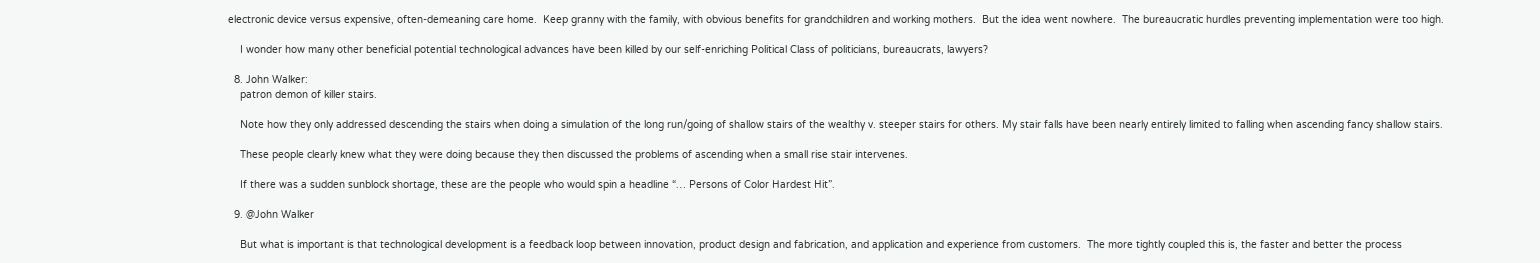electronic device versus expensive, often-demeaning care home.  Keep granny with the family, with obvious benefits for grandchildren and working mothers.  But the idea went nowhere.  The bureaucratic hurdles preventing implementation were too high.

    I wonder how many other beneficial potential technological advances have been killed by our self-enriching Political Class of politicians, bureaucrats, lawyers?

  8. John Walker:
    patron demon of killer stairs.

    Note how they only addressed descending the stairs when doing a simulation of the long run/going of shallow stairs of the wealthy v. steeper stairs for others. My stair falls have been nearly entirely limited to falling when ascending fancy shallow stairs.

    These people clearly knew what they were doing because they then discussed the problems of ascending when a small rise stair intervenes.

    If there was a sudden sunblock shortage, these are the people who would spin a headline “… Persons of Color Hardest Hit”.

  9. @John Walker

    But what is important is that technological development is a feedback loop between innovation, product design and fabrication, and application and experience from customers.  The more tightly coupled this is, the faster and better the process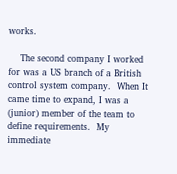works.

    The second company I worked for was a US branch of a British control system company.  When It came time to expand, I was a (junior) member of the team to define requirements.  My immediate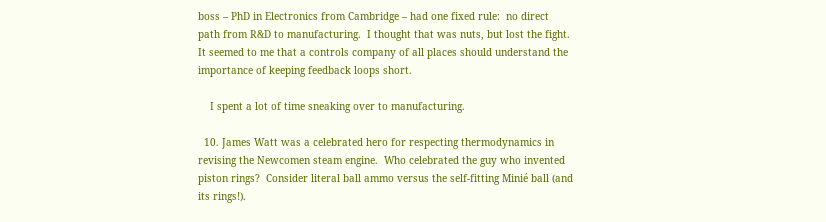boss – PhD in Electronics from Cambridge – had one fixed rule:  no direct path from R&D to manufacturing.  I thought that was nuts, but lost the fight.  It seemed to me that a controls company of all places should understand the importance of keeping feedback loops short.

    I spent a lot of time sneaking over to manufacturing.

  10. James Watt was a celebrated hero for respecting thermodynamics in revising the Newcomen steam engine.  Who celebrated the guy who invented piston rings?  Consider literal ball ammo versus the self-fitting Minié ball (and its rings!).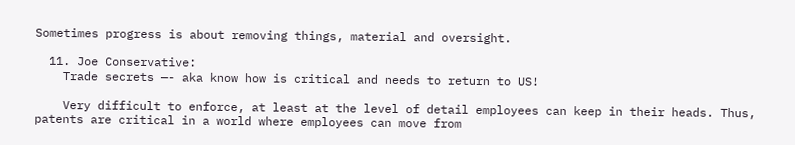Sometimes progress is about removing things, material and oversight.

  11. Joe Conservative:
    Trade secrets —- aka know how is critical and needs to return to US!

    Very difficult to enforce, at least at the level of detail employees can keep in their heads. Thus, patents are critical in a world where employees can move from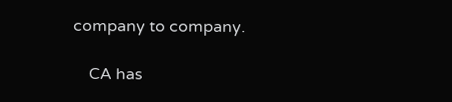company to company.

    CA has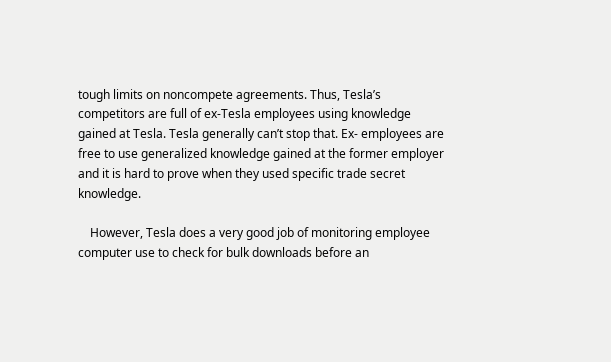tough limits on noncompete agreements. Thus, Tesla’s competitors are full of ex-Tesla employees using knowledge gained at Tesla. Tesla generally can’t stop that. Ex- employees are free to use generalized knowledge gained at the former employer and it is hard to prove when they used specific trade secret knowledge.

    However, Tesla does a very good job of monitoring employee computer use to check for bulk downloads before an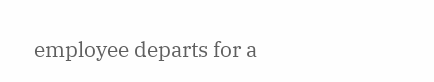employee departs for a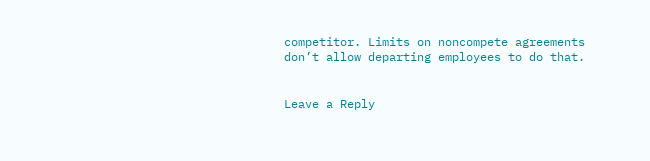competitor. Limits on noncompete agreements don’t allow departing employees to do that.


Leave a Reply